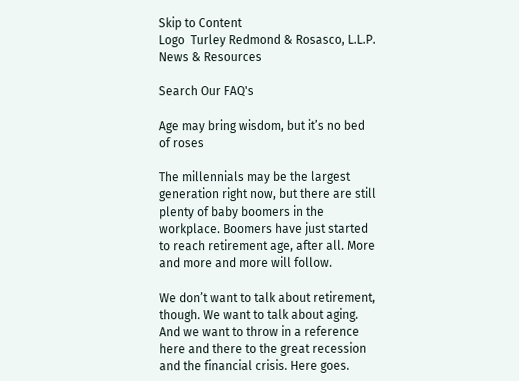Skip to Content
Logo  Turley Redmond & Rosasco, L.L.P.
News & Resources

Search Our FAQ's

Age may bring wisdom, but it’s no bed of roses

The millennials may be the largest generation right now, but there are still plenty of baby boomers in the workplace. Boomers have just started to reach retirement age, after all. More and more and more will follow.

We don’t want to talk about retirement, though. We want to talk about aging. And we want to throw in a reference here and there to the great recession and the financial crisis. Here goes.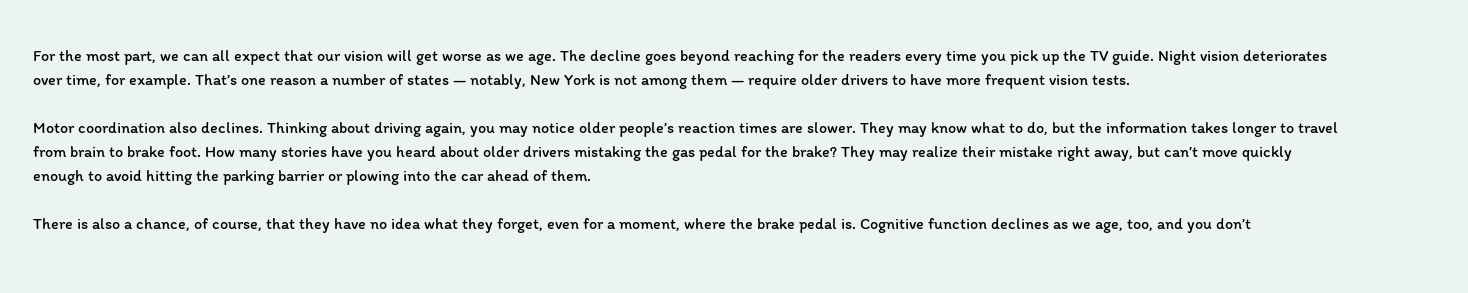For the most part, we can all expect that our vision will get worse as we age. The decline goes beyond reaching for the readers every time you pick up the TV guide. Night vision deteriorates over time, for example. That’s one reason a number of states — notably, New York is not among them — require older drivers to have more frequent vision tests.

Motor coordination also declines. Thinking about driving again, you may notice older people’s reaction times are slower. They may know what to do, but the information takes longer to travel from brain to brake foot. How many stories have you heard about older drivers mistaking the gas pedal for the brake? They may realize their mistake right away, but can’t move quickly enough to avoid hitting the parking barrier or plowing into the car ahead of them.

There is also a chance, of course, that they have no idea what they forget, even for a moment, where the brake pedal is. Cognitive function declines as we age, too, and you don’t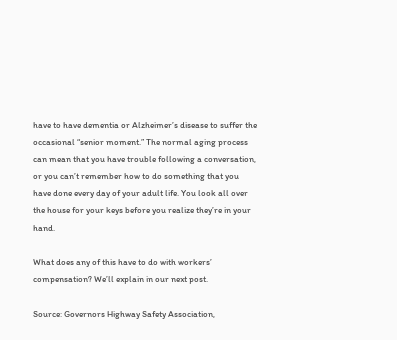have to have dementia or Alzheimer’s disease to suffer the occasional “senior moment.” The normal aging process can mean that you have trouble following a conversation, or you can’t remember how to do something that you have done every day of your adult life. You look all over the house for your keys before you realize they’re in your hand.

What does any of this have to do with workers’ compensation? We’ll explain in our next post.

Source: Governors Highway Safety Association,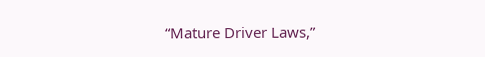“Mature Driver Laws,”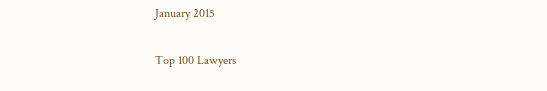January 2015

Top 100 Lawyers